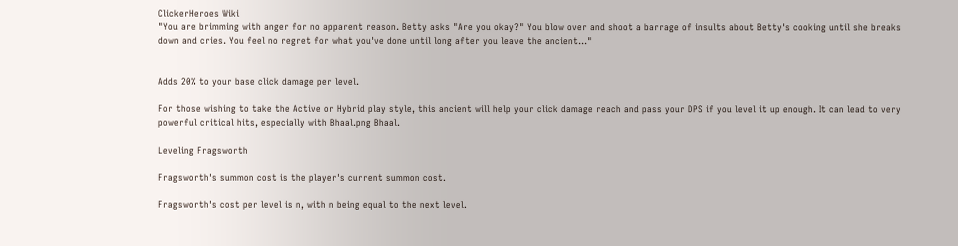ClickerHeroes Wiki
"You are brimming with anger for no apparent reason. Betty asks "Are you okay?" You blow over and shoot a barrage of insults about Betty's cooking until she breaks down and cries. You feel no regret for what you've done until long after you leave the ancient..."


Adds 20% to your base click damage per level.

For those wishing to take the Active or Hybrid play style, this ancient will help your click damage reach and pass your DPS if you level it up enough. It can lead to very powerful critical hits, especially with Bhaal.png Bhaal.

Leveling Fragsworth

Fragsworth's summon cost is the player's current summon cost.

Fragsworth's cost per level is n, with n being equal to the next level.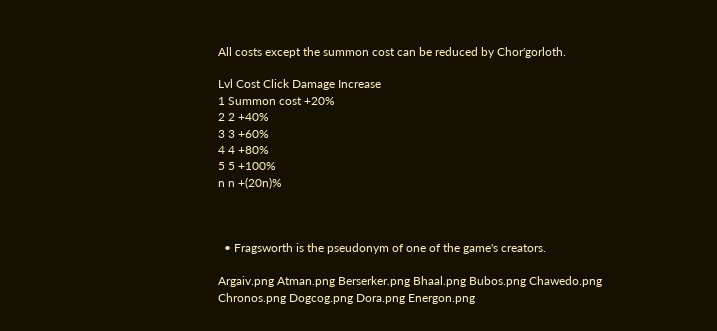All costs except the summon cost can be reduced by Chor'gorloth.

Lvl Cost Click Damage Increase
1 Summon cost +20%
2 2 +40%
3 3 +60%
4 4 +80%
5 5 +100%
n n +(20n)%



  • Fragsworth is the pseudonym of one of the game's creators.

Argaiv.png Atman.png Berserker.png Bhaal.png Bubos.png Chawedo.png Chronos.png Dogcog.png Dora.png Energon.png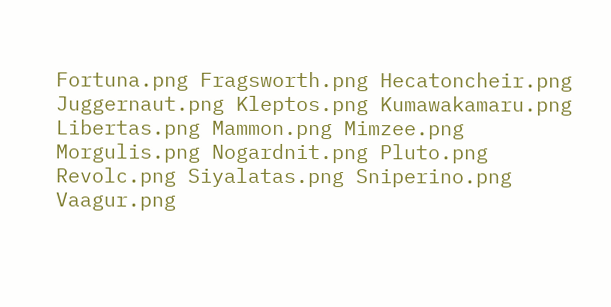Fortuna.png Fragsworth.png Hecatoncheir.png Juggernaut.png Kleptos.png Kumawakamaru.png Libertas.png Mammon.png Mimzee.png Morgulis.png Nogardnit.png Pluto.png Revolc.png Siyalatas.png Sniperino.png Vaagur.png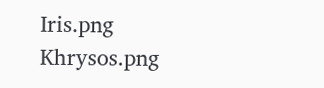Iris.png Khrysos.png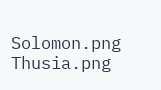Solomon.png Thusia.png